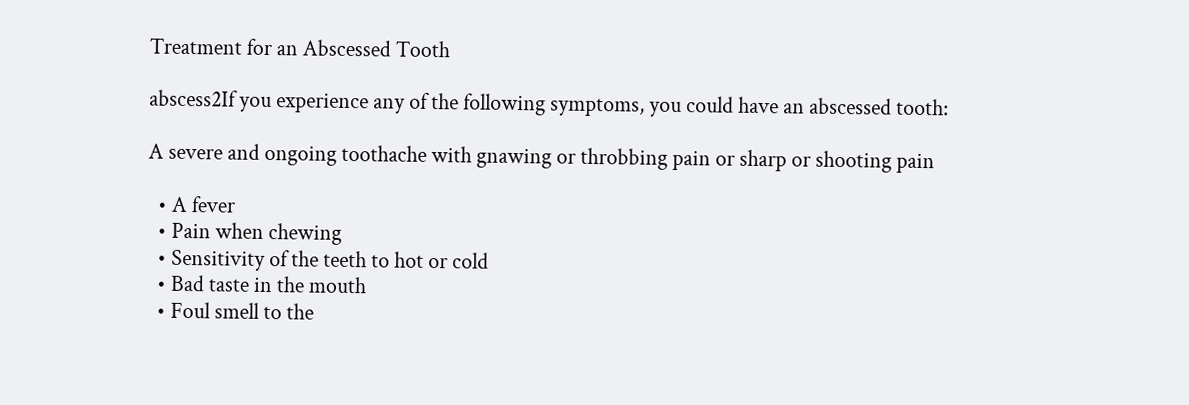Treatment for an Abscessed Tooth

abscess2If you experience any of the following symptoms, you could have an abscessed tooth:

A severe and ongoing toothache with gnawing or throbbing pain or sharp or shooting pain

  • A fever
  • Pain when chewing
  • Sensitivity of the teeth to hot or cold
  • Bad taste in the mouth
  • Foul smell to the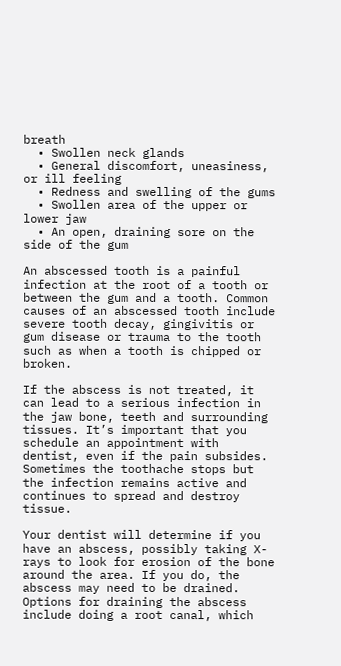breath
  • Swollen neck glands
  • General discomfort, uneasiness, or ill feeling
  • Redness and swelling of the gums
  • Swollen area of the upper or lower jaw
  • An open, draining sore on the side of the gum

An abscessed tooth is a painful infection at the root of a tooth or between the gum and a tooth. Common causes of an abscessed tooth include severe tooth decay, gingivitis or gum disease or trauma to the tooth such as when a tooth is chipped or broken.

If the abscess is not treated, it can lead to a serious infection in the jaw bone, teeth and surrounding tissues. It’s important that you schedule an appointment with dentist, even if the pain subsides. Sometimes the toothache stops but the infection remains active and continues to spread and destroy tissue.

Your dentist will determine if you have an abscess, possibly taking X-rays to look for erosion of the bone around the area. If you do, the abscess may need to be drained. Options for draining the abscess include doing a root canal, which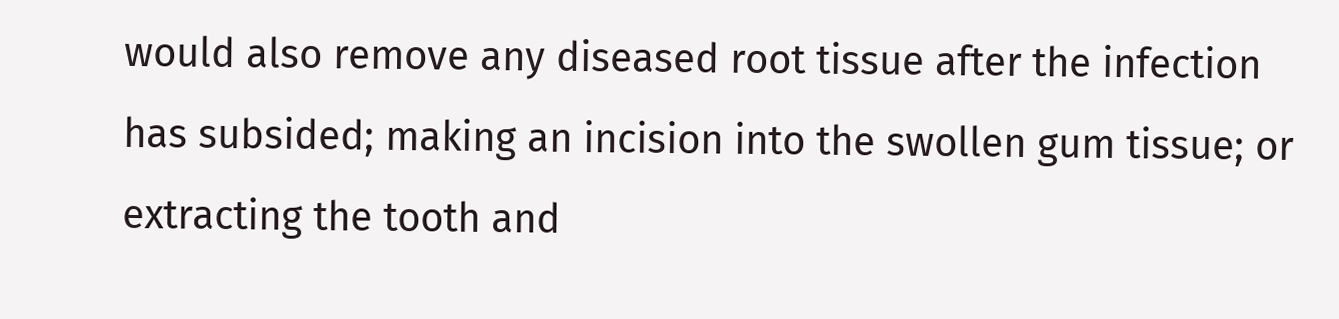would also remove any diseased root tissue after the infection has subsided; making an incision into the swollen gum tissue; or extracting the tooth and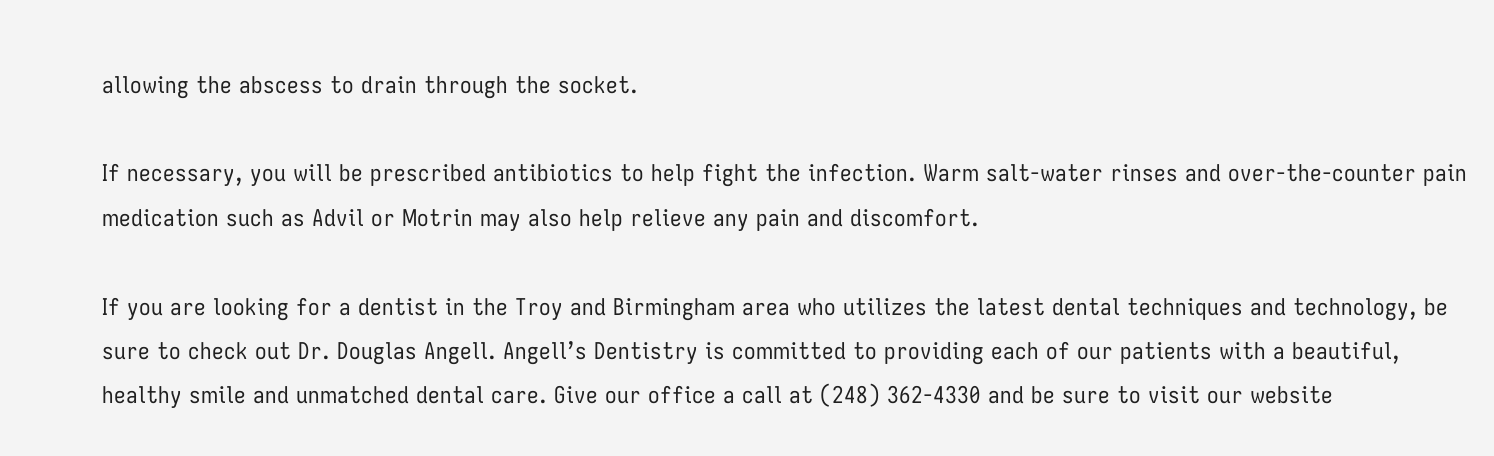allowing the abscess to drain through the socket.

If necessary, you will be prescribed antibiotics to help fight the infection. Warm salt-water rinses and over-the-counter pain medication such as Advil or Motrin may also help relieve any pain and discomfort.

If you are looking for a dentist in the Troy and Birmingham area who utilizes the latest dental techniques and technology, be sure to check out Dr. Douglas Angell. Angell’s Dentistry is committed to providing each of our patients with a beautiful, healthy smile and unmatched dental care. Give our office a call at (248) 362-4330 and be sure to visit our website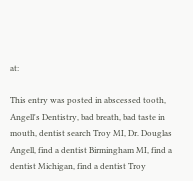at:

This entry was posted in abscessed tooth, Angell's Dentistry, bad breath, bad taste in mouth, dentist search Troy MI, Dr. Douglas Angell, find a dentist Birmingham MI, find a dentist Michigan, find a dentist Troy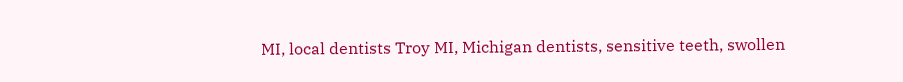MI, local dentists Troy MI, Michigan dentists, sensitive teeth, swollen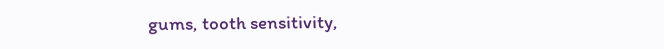gums, tooth sensitivity,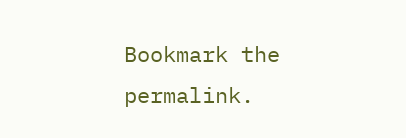Bookmark the permalink.